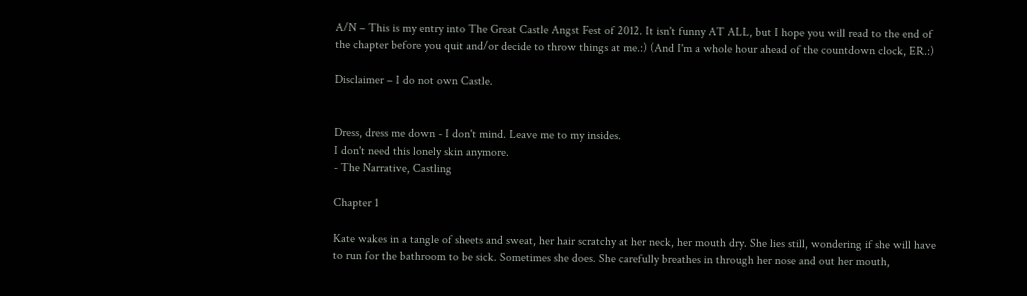A/N – This is my entry into The Great Castle Angst Fest of 2012. It isn't funny AT ALL, but I hope you will read to the end of the chapter before you quit and/or decide to throw things at me.:) (And I'm a whole hour ahead of the countdown clock, ER.:)

Disclaimer – I do not own Castle.


Dress, dress me down - I don't mind. Leave me to my insides.
I don't need this lonely skin anymore.
- The Narrative, Castling

Chapter 1

Kate wakes in a tangle of sheets and sweat, her hair scratchy at her neck, her mouth dry. She lies still, wondering if she will have to run for the bathroom to be sick. Sometimes she does. She carefully breathes in through her nose and out her mouth,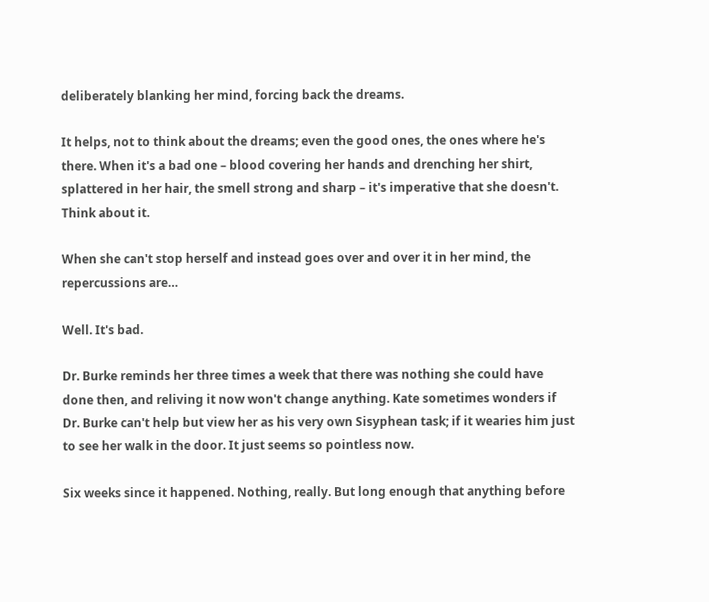deliberately blanking her mind, forcing back the dreams.

It helps, not to think about the dreams; even the good ones, the ones where he's there. When it's a bad one – blood covering her hands and drenching her shirt, splattered in her hair, the smell strong and sharp – it's imperative that she doesn't. Think about it.

When she can't stop herself and instead goes over and over it in her mind, the repercussions are…

Well. It's bad.

Dr. Burke reminds her three times a week that there was nothing she could have done then, and reliving it now won't change anything. Kate sometimes wonders if Dr. Burke can't help but view her as his very own Sisyphean task; if it wearies him just to see her walk in the door. It just seems so pointless now.

Six weeks since it happened. Nothing, really. But long enough that anything before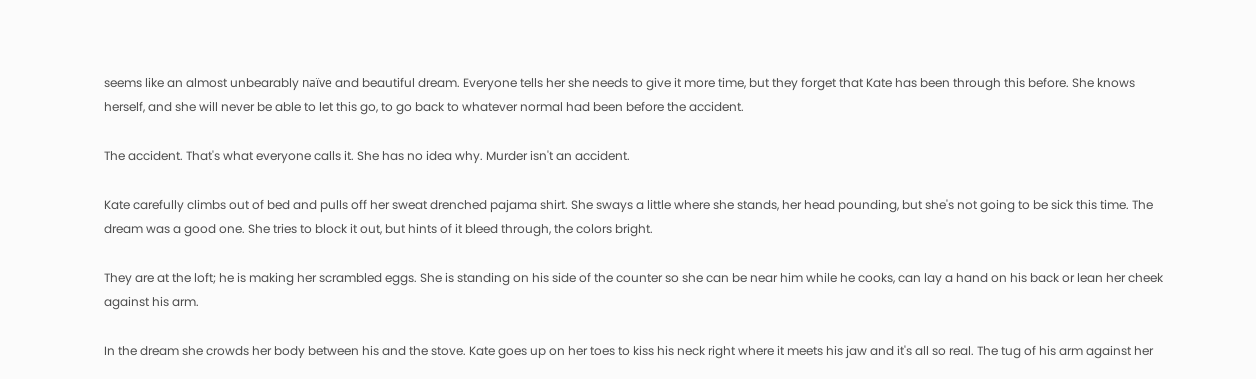seems like an almost unbearably naïve and beautiful dream. Everyone tells her she needs to give it more time, but they forget that Kate has been through this before. She knows herself, and she will never be able to let this go, to go back to whatever normal had been before the accident.

The accident. That's what everyone calls it. She has no idea why. Murder isn't an accident.

Kate carefully climbs out of bed and pulls off her sweat drenched pajama shirt. She sways a little where she stands, her head pounding, but she's not going to be sick this time. The dream was a good one. She tries to block it out, but hints of it bleed through, the colors bright.

They are at the loft; he is making her scrambled eggs. She is standing on his side of the counter so she can be near him while he cooks, can lay a hand on his back or lean her cheek against his arm.

In the dream she crowds her body between his and the stove. Kate goes up on her toes to kiss his neck right where it meets his jaw and it's all so real. The tug of his arm against her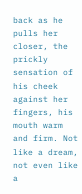back as he pulls her closer, the prickly sensation of his cheek against her fingers, his mouth warm and firm. Not like a dream, not even like a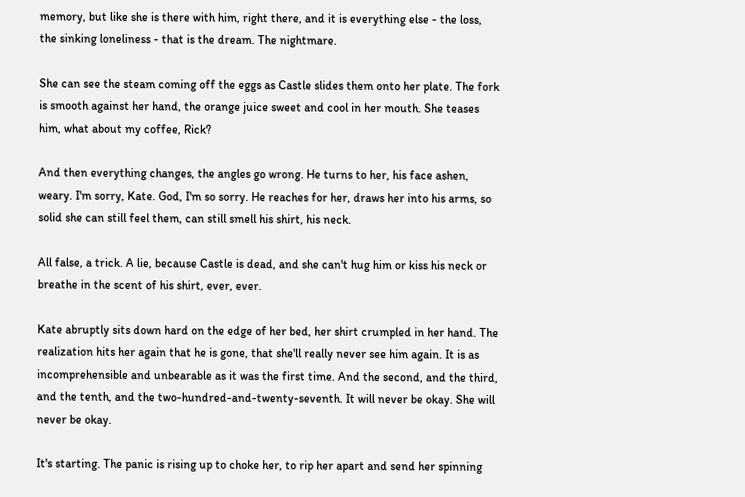memory, but like she is there with him, right there, and it is everything else - the loss, the sinking loneliness - that is the dream. The nightmare.

She can see the steam coming off the eggs as Castle slides them onto her plate. The fork is smooth against her hand, the orange juice sweet and cool in her mouth. She teases him, what about my coffee, Rick?

And then everything changes, the angles go wrong. He turns to her, his face ashen, weary. I'm sorry, Kate. God, I'm so sorry. He reaches for her, draws her into his arms, so solid she can still feel them, can still smell his shirt, his neck.

All false, a trick. A lie, because Castle is dead, and she can't hug him or kiss his neck or breathe in the scent of his shirt, ever, ever.

Kate abruptly sits down hard on the edge of her bed, her shirt crumpled in her hand. The realization hits her again that he is gone, that she'll really never see him again. It is as incomprehensible and unbearable as it was the first time. And the second, and the third, and the tenth, and the two-hundred-and-twenty-seventh. It will never be okay. She will never be okay.

It's starting. The panic is rising up to choke her, to rip her apart and send her spinning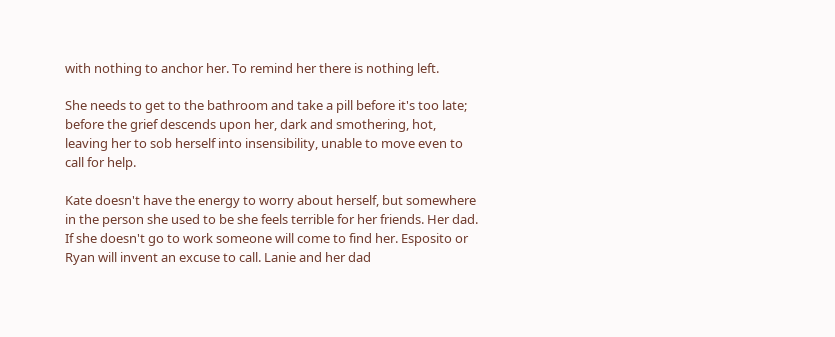with nothing to anchor her. To remind her there is nothing left.

She needs to get to the bathroom and take a pill before it's too late; before the grief descends upon her, dark and smothering, hot, leaving her to sob herself into insensibility, unable to move even to call for help.

Kate doesn't have the energy to worry about herself, but somewhere in the person she used to be she feels terrible for her friends. Her dad. If she doesn't go to work someone will come to find her. Esposito or Ryan will invent an excuse to call. Lanie and her dad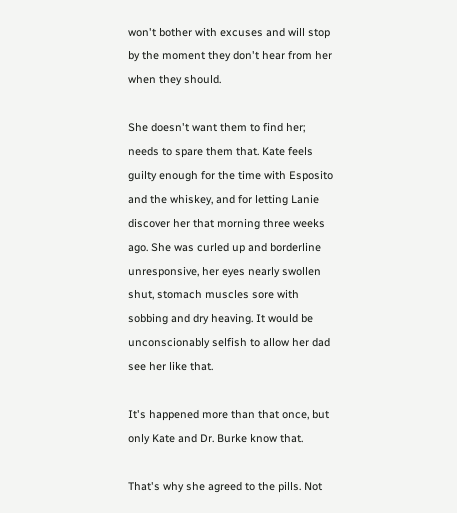won't bother with excuses and will stop by the moment they don't hear from her when they should.

She doesn't want them to find her; needs to spare them that. Kate feels guilty enough for the time with Esposito and the whiskey, and for letting Lanie discover her that morning three weeks ago. She was curled up and borderline unresponsive, her eyes nearly swollen shut, stomach muscles sore with sobbing and dry heaving. It would be unconscionably selfish to allow her dad see her like that.

It's happened more than that once, but only Kate and Dr. Burke know that.

That's why she agreed to the pills. Not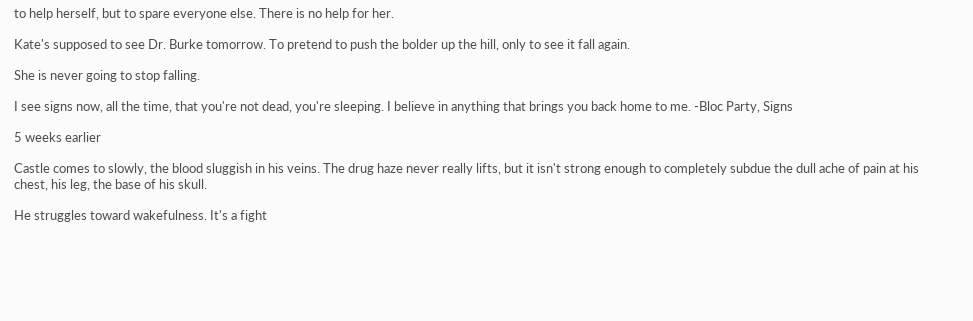to help herself, but to spare everyone else. There is no help for her.

Kate's supposed to see Dr. Burke tomorrow. To pretend to push the bolder up the hill, only to see it fall again.

She is never going to stop falling.

I see signs now, all the time, that you're not dead, you're sleeping. I believe in anything that brings you back home to me. -Bloc Party, Signs

5 weeks earlier

Castle comes to slowly, the blood sluggish in his veins. The drug haze never really lifts, but it isn't strong enough to completely subdue the dull ache of pain at his chest, his leg, the base of his skull.

He struggles toward wakefulness. It's a fight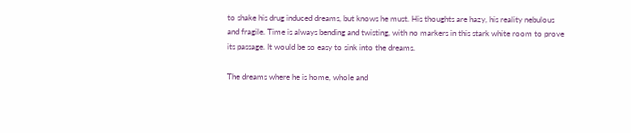to shake his drug induced dreams, but knows he must. His thoughts are hazy, his reality nebulous and fragile. Time is always bending and twisting, with no markers in this stark white room to prove its passage. It would be so easy to sink into the dreams.

The dreams where he is home, whole and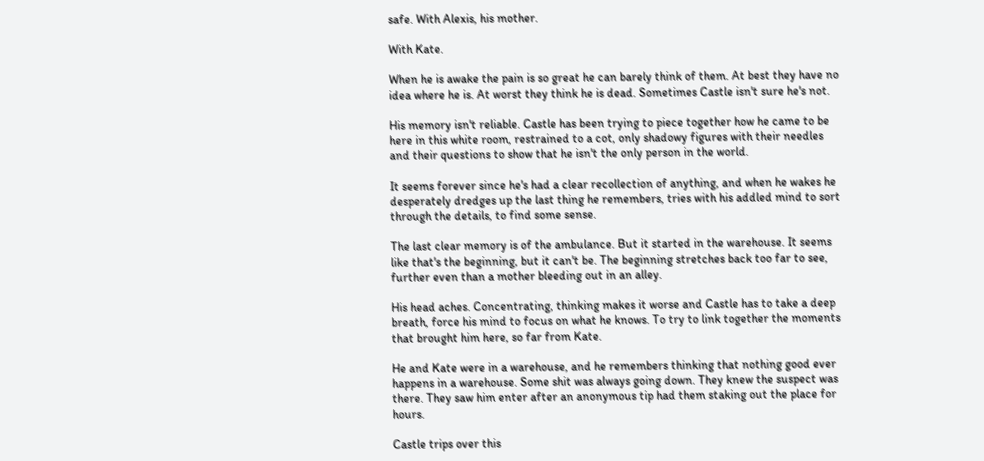safe. With Alexis, his mother.

With Kate.

When he is awake the pain is so great he can barely think of them. At best they have no idea where he is. At worst they think he is dead. Sometimes Castle isn't sure he's not.

His memory isn't reliable. Castle has been trying to piece together how he came to be here in this white room, restrained to a cot, only shadowy figures with their needles and their questions to show that he isn't the only person in the world.

It seems forever since he's had a clear recollection of anything, and when he wakes he desperately dredges up the last thing he remembers, tries with his addled mind to sort through the details, to find some sense.

The last clear memory is of the ambulance. But it started in the warehouse. It seems like that's the beginning, but it can't be. The beginning stretches back too far to see, further even than a mother bleeding out in an alley.

His head aches. Concentrating, thinking makes it worse and Castle has to take a deep breath, force his mind to focus on what he knows. To try to link together the moments that brought him here, so far from Kate.

He and Kate were in a warehouse, and he remembers thinking that nothing good ever happens in a warehouse. Some shit was always going down. They knew the suspect was there. They saw him enter after an anonymous tip had them staking out the place for hours.

Castle trips over this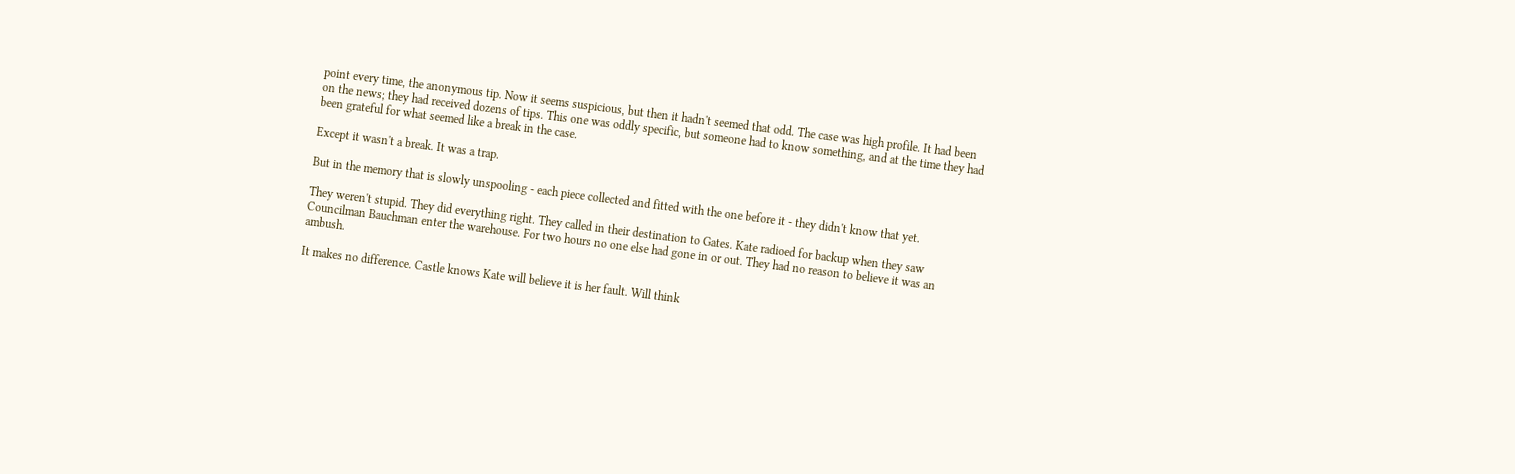point every time, the anonymous tip. Now it seems suspicious, but then it hadn't seemed that odd. The case was high profile. It had been on the news; they had received dozens of tips. This one was oddly specific, but someone had to know something, and at the time they had been grateful for what seemed like a break in the case.

Except it wasn't a break. It was a trap.

But in the memory that is slowly unspooling - each piece collected and fitted with the one before it - they didn't know that yet.

They weren't stupid. They did everything right. They called in their destination to Gates. Kate radioed for backup when they saw Councilman Bauchman enter the warehouse. For two hours no one else had gone in or out. They had no reason to believe it was an ambush.

It makes no difference. Castle knows Kate will believe it is her fault. Will think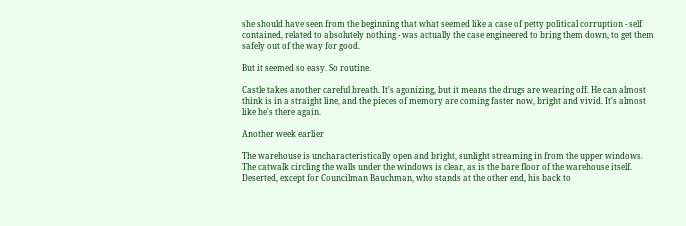she should have seen from the beginning that what seemed like a case of petty political corruption - self contained, related to absolutely nothing - was actually the case engineered to bring them down, to get them safely out of the way for good.

But it seemed so easy. So routine.

Castle takes another careful breath. It's agonizing, but it means the drugs are wearing off. He can almost think is in a straight line, and the pieces of memory are coming faster now, bright and vivid. It's almost like he's there again.

Another week earlier

The warehouse is uncharacteristically open and bright, sunlight streaming in from the upper windows. The catwalk circling the walls under the windows is clear, as is the bare floor of the warehouse itself. Deserted, except for Councilman Bauchman, who stands at the other end, his back to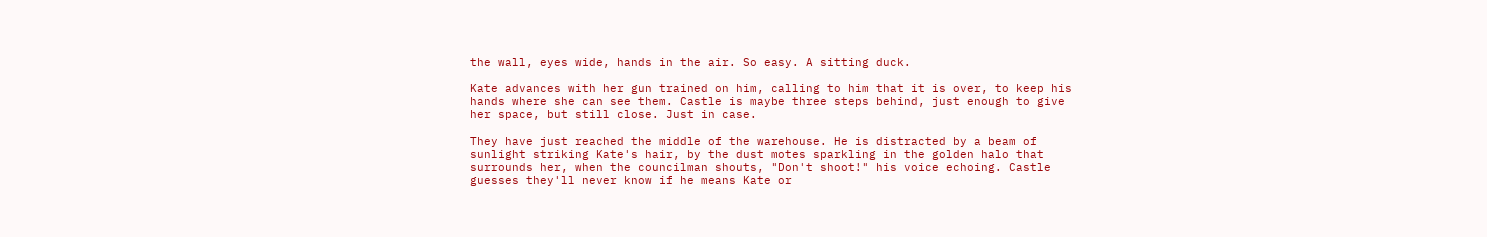the wall, eyes wide, hands in the air. So easy. A sitting duck.

Kate advances with her gun trained on him, calling to him that it is over, to keep his hands where she can see them. Castle is maybe three steps behind, just enough to give her space, but still close. Just in case.

They have just reached the middle of the warehouse. He is distracted by a beam of sunlight striking Kate's hair, by the dust motes sparkling in the golden halo that surrounds her, when the councilman shouts, "Don't shoot!" his voice echoing. Castle guesses they'll never know if he means Kate or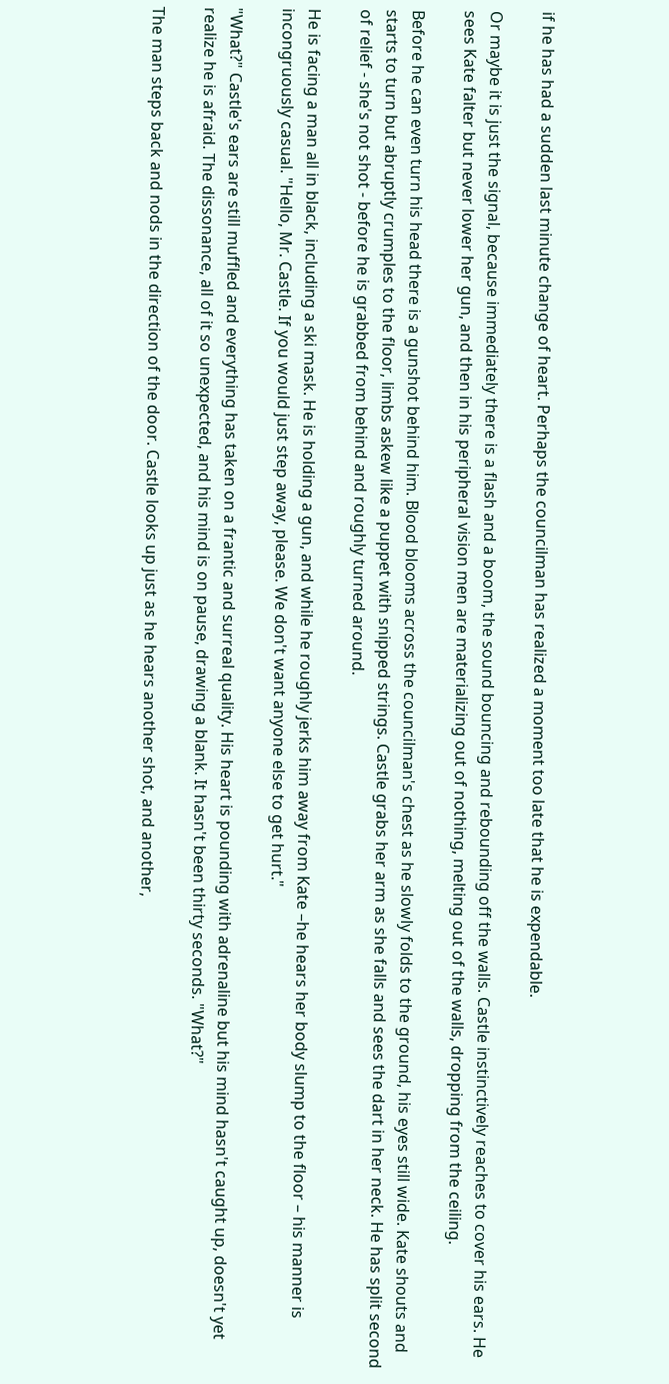if he has had a sudden last minute change of heart. Perhaps the councilman has realized a moment too late that he is expendable.

Or maybe it is just the signal, because immediately there is a flash and a boom, the sound bouncing and rebounding off the walls. Castle instinctively reaches to cover his ears. He sees Kate falter but never lower her gun, and then in his peripheral vision men are materializing out of nothing, melting out of the walls, dropping from the ceiling.

Before he can even turn his head there is a gunshot behind him. Blood blooms across the councilman's chest as he slowly folds to the ground, his eyes still wide. Kate shouts and starts to turn but abruptly crumples to the floor, limbs askew like a puppet with snipped strings. Castle grabs her arm as she falls and sees the dart in her neck. He has split second of relief - she's not shot - before he is grabbed from behind and roughly turned around.

He is facing a man all in black, including a ski mask. He is holding a gun, and while he roughly jerks him away from Kate –he hears her body slump to the floor – his manner is incongruously casual. "Hello, Mr. Castle. If you would just step away, please. We don't want anyone else to get hurt."

"What?" Castle's ears are still muffled and everything has taken on a frantic and surreal quality. His heart is pounding with adrenaline but his mind hasn't caught up, doesn't yet realize he is afraid. The dissonance, all of it so unexpected, and his mind is on pause, drawing a blank. It hasn't been thirty seconds. "What?"

The man steps back and nods in the direction of the door. Castle looks up just as he hears another shot, and another,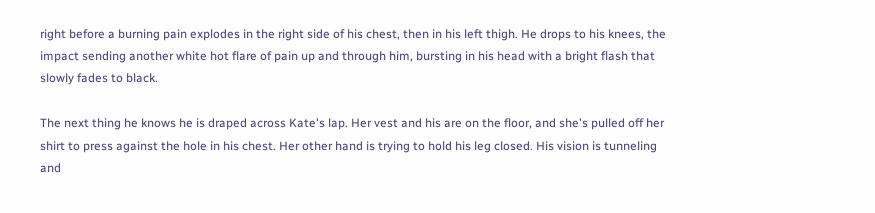right before a burning pain explodes in the right side of his chest, then in his left thigh. He drops to his knees, the impact sending another white hot flare of pain up and through him, bursting in his head with a bright flash that slowly fades to black.

The next thing he knows he is draped across Kate's lap. Her vest and his are on the floor, and she's pulled off her shirt to press against the hole in his chest. Her other hand is trying to hold his leg closed. His vision is tunneling and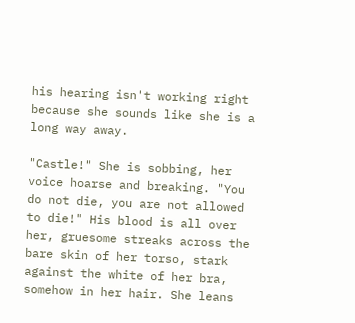his hearing isn't working right because she sounds like she is a long way away.

"Castle!" She is sobbing, her voice hoarse and breaking. "You do not die, you are not allowed to die!" His blood is all over her, gruesome streaks across the bare skin of her torso, stark against the white of her bra, somehow in her hair. She leans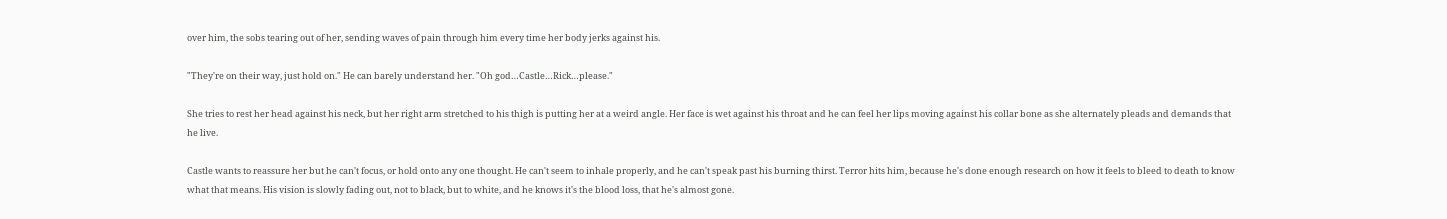over him, the sobs tearing out of her, sending waves of pain through him every time her body jerks against his.

"They're on their way, just hold on." He can barely understand her. "Oh god…Castle…Rick…please."

She tries to rest her head against his neck, but her right arm stretched to his thigh is putting her at a weird angle. Her face is wet against his throat and he can feel her lips moving against his collar bone as she alternately pleads and demands that he live.

Castle wants to reassure her but he can't focus, or hold onto any one thought. He can't seem to inhale properly, and he can't speak past his burning thirst. Terror hits him, because he's done enough research on how it feels to bleed to death to know what that means. His vision is slowly fading out, not to black, but to white, and he knows it's the blood loss, that he's almost gone.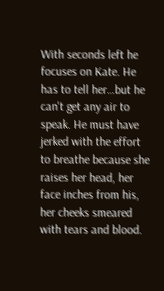With seconds left he focuses on Kate. He has to tell her…but he can't get any air to speak. He must have jerked with the effort to breathe because she raises her head, her face inches from his, her cheeks smeared with tears and blood.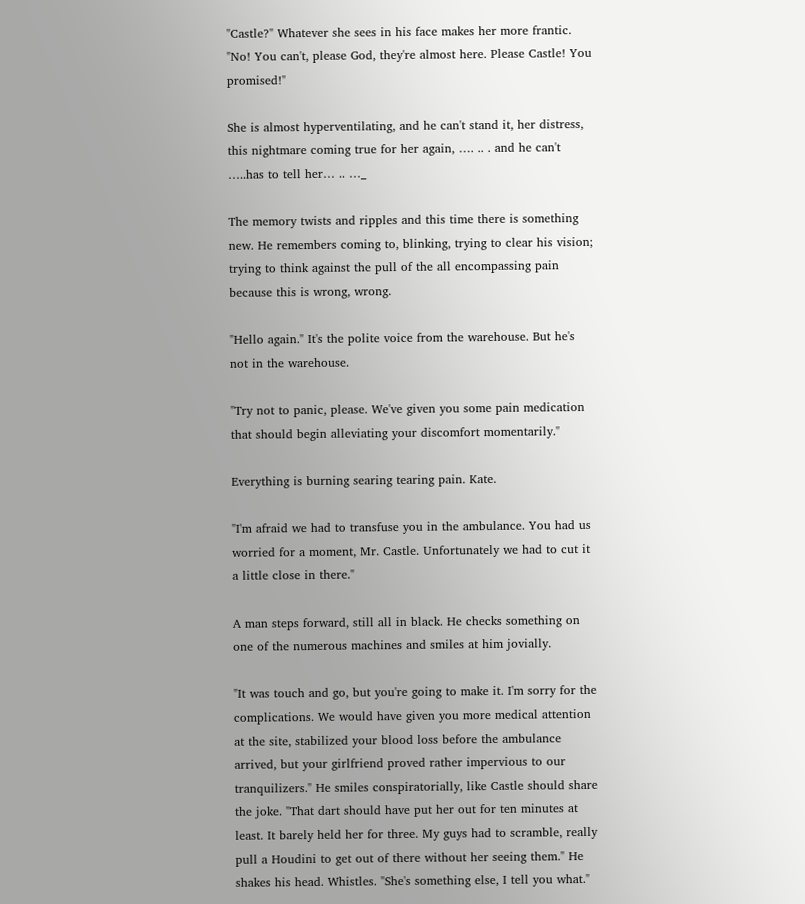"Castle?" Whatever she sees in his face makes her more frantic. "No! You can't, please God, they're almost here. Please Castle! You promised!"

She is almost hyperventilating, and he can't stand it, her distress, this nightmare coming true for her again, …. .. . and he can't …..has to tell her… .. …_

The memory twists and ripples and this time there is something new. He remembers coming to, blinking, trying to clear his vision; trying to think against the pull of the all encompassing pain because this is wrong, wrong.

"Hello again." It's the polite voice from the warehouse. But he's not in the warehouse.

"Try not to panic, please. We've given you some pain medication that should begin alleviating your discomfort momentarily."

Everything is burning searing tearing pain. Kate.

"I'm afraid we had to transfuse you in the ambulance. You had us worried for a moment, Mr. Castle. Unfortunately we had to cut it a little close in there."

A man steps forward, still all in black. He checks something on one of the numerous machines and smiles at him jovially.

"It was touch and go, but you're going to make it. I'm sorry for the complications. We would have given you more medical attention at the site, stabilized your blood loss before the ambulance arrived, but your girlfriend proved rather impervious to our tranquilizers." He smiles conspiratorially, like Castle should share the joke. "That dart should have put her out for ten minutes at least. It barely held her for three. My guys had to scramble, really pull a Houdini to get out of there without her seeing them." He shakes his head. Whistles. "She's something else, I tell you what."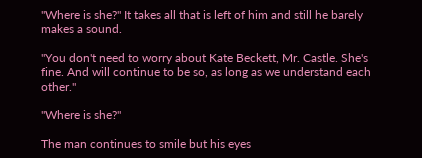"Where is she?" It takes all that is left of him and still he barely makes a sound.

"You don't need to worry about Kate Beckett, Mr. Castle. She's fine. And will continue to be so, as long as we understand each other."

"Where is she?"

The man continues to smile but his eyes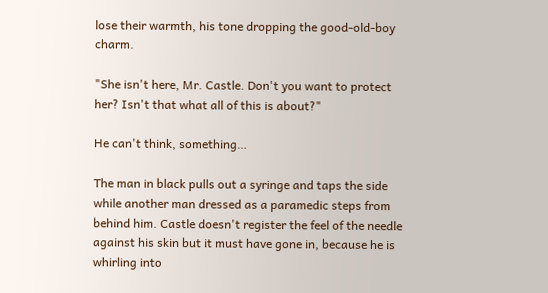lose their warmth, his tone dropping the good-old-boy charm.

"She isn't here, Mr. Castle. Don't you want to protect her? Isn't that what all of this is about?"

He can't think, something…

The man in black pulls out a syringe and taps the side while another man dressed as a paramedic steps from behind him. Castle doesn't register the feel of the needle against his skin but it must have gone in, because he is whirling into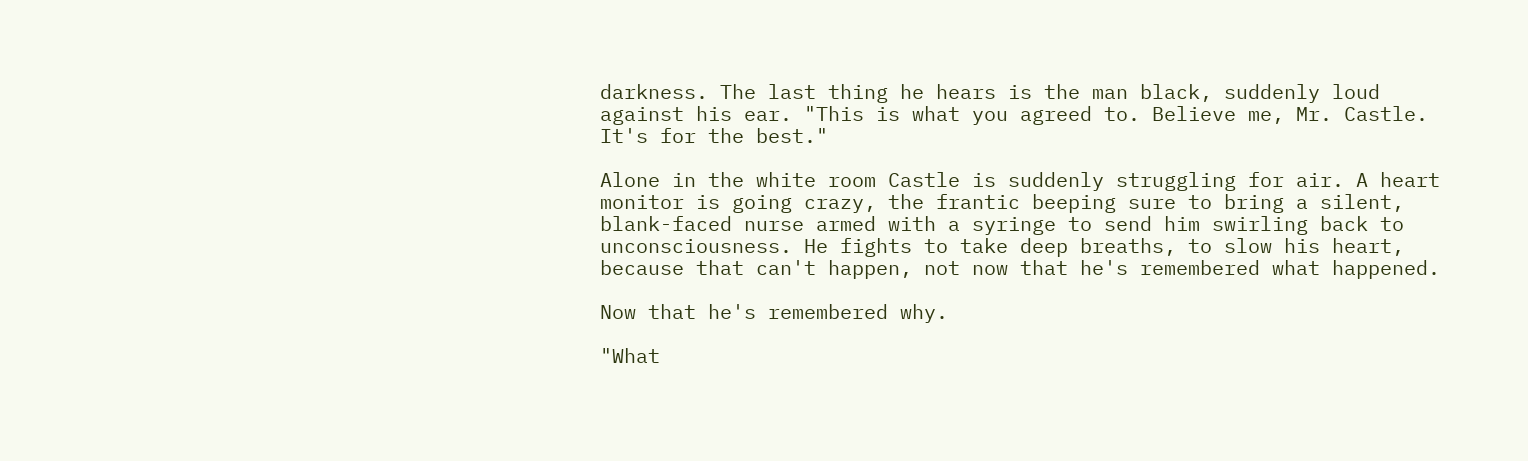darkness. The last thing he hears is the man black, suddenly loud against his ear. "This is what you agreed to. Believe me, Mr. Castle. It's for the best."

Alone in the white room Castle is suddenly struggling for air. A heart monitor is going crazy, the frantic beeping sure to bring a silent, blank-faced nurse armed with a syringe to send him swirling back to unconsciousness. He fights to take deep breaths, to slow his heart, because that can't happen, not now that he's remembered what happened.

Now that he's remembered why.

"What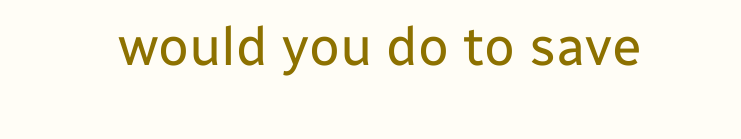would you do to save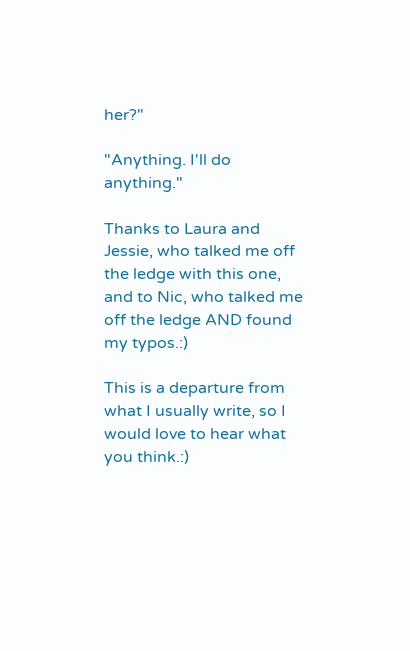her?"

"Anything. I'll do anything."

Thanks to Laura and Jessie, who talked me off the ledge with this one, and to Nic, who talked me off the ledge AND found my typos.:)

This is a departure from what I usually write, so I would love to hear what you think.:)